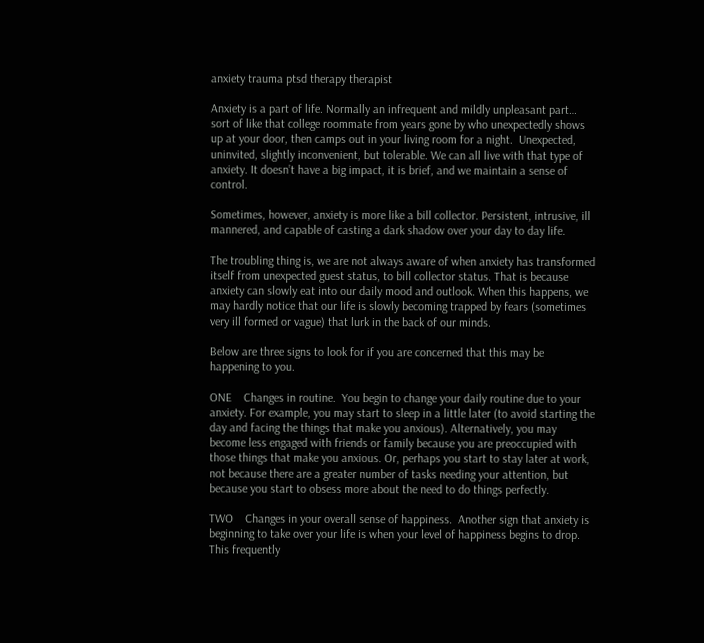anxiety trauma ptsd therapy therapist

Anxiety is a part of life. Normally an infrequent and mildly unpleasant part… sort of like that college roommate from years gone by who unexpectedly shows up at your door, then camps out in your living room for a night.  Unexpected, uninvited, slightly inconvenient, but tolerable. We can all live with that type of anxiety. It doesn’t have a big impact, it is brief, and we maintain a sense of control.

Sometimes, however, anxiety is more like a bill collector. Persistent, intrusive, ill mannered, and capable of casting a dark shadow over your day to day life.

The troubling thing is, we are not always aware of when anxiety has transformed itself from unexpected guest status, to bill collector status. That is because anxiety can slowly eat into our daily mood and outlook. When this happens, we may hardly notice that our life is slowly becoming trapped by fears (sometimes very ill formed or vague) that lurk in the back of our minds.

Below are three signs to look for if you are concerned that this may be happening to you.

ONE    Changes in routine.  You begin to change your daily routine due to your anxiety. For example, you may start to sleep in a little later (to avoid starting the day and facing the things that make you anxious). Alternatively, you may become less engaged with friends or family because you are preoccupied with those things that make you anxious. Or, perhaps you start to stay later at work, not because there are a greater number of tasks needing your attention, but because you start to obsess more about the need to do things perfectly.

TWO    Changes in your overall sense of happiness.  Another sign that anxiety is beginning to take over your life is when your level of happiness begins to drop. This frequently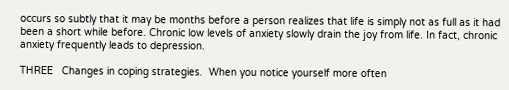occurs so subtly that it may be months before a person realizes that life is simply not as full as it had been a short while before. Chronic low levels of anxiety slowly drain the joy from life. In fact, chronic anxiety frequently leads to depression.

THREE   Changes in coping strategies.  When you notice yourself more often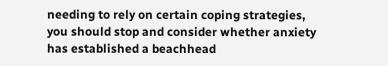needing to rely on certain coping strategies, you should stop and consider whether anxiety has established a beachhead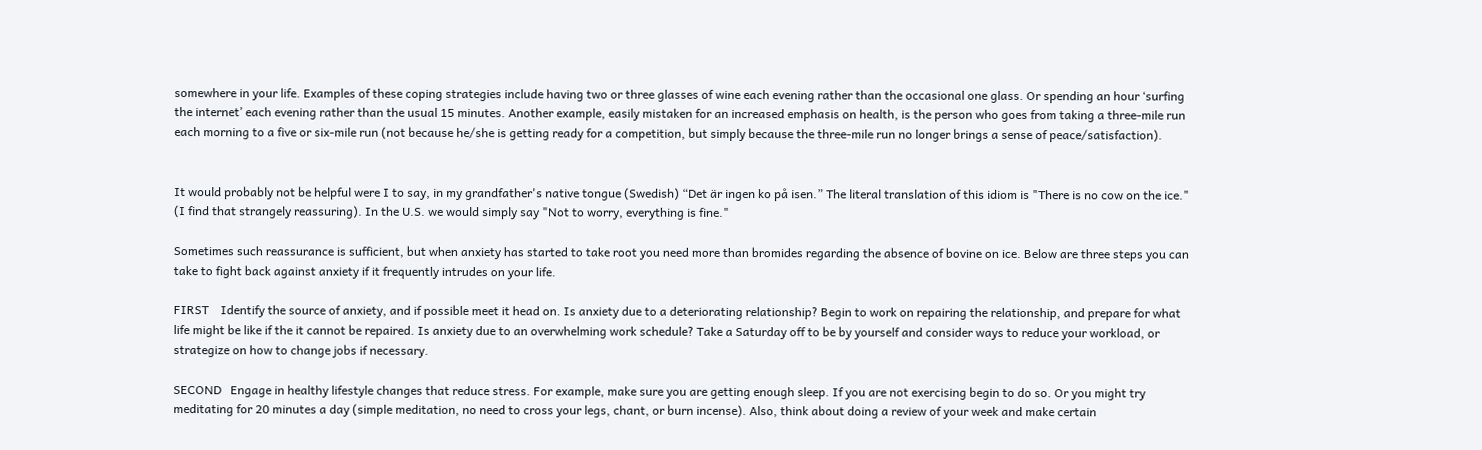somewhere in your life. Examples of these coping strategies include having two or three glasses of wine each evening rather than the occasional one glass. Or spending an hour ‘surfing the internet’ each evening rather than the usual 15 minutes. Another example, easily mistaken for an increased emphasis on health, is the person who goes from taking a three-mile run each morning to a five or six-mile run (not because he/she is getting ready for a competition, but simply because the three-mile run no longer brings a sense of peace/satisfaction).


It would probably not be helpful were I to say, in my grandfather's native tongue (Swedish) “Det är ingen ko på isen.” The literal translation of this idiom is "There is no cow on the ice." (I find that strangely reassuring). In the U.S. we would simply say "Not to worry, everything is fine."

Sometimes such reassurance is sufficient, but when anxiety has started to take root you need more than bromides regarding the absence of bovine on ice. Below are three steps you can take to fight back against anxiety if it frequently intrudes on your life.

FIRST    Identify the source of anxiety, and if possible meet it head on. Is anxiety due to a deteriorating relationship? Begin to work on repairing the relationship, and prepare for what life might be like if the it cannot be repaired. Is anxiety due to an overwhelming work schedule? Take a Saturday off to be by yourself and consider ways to reduce your workload, or strategize on how to change jobs if necessary.

SECOND   Engage in healthy lifestyle changes that reduce stress. For example, make sure you are getting enough sleep. If you are not exercising begin to do so. Or you might try meditating for 20 minutes a day (simple meditation, no need to cross your legs, chant, or burn incense). Also, think about doing a review of your week and make certain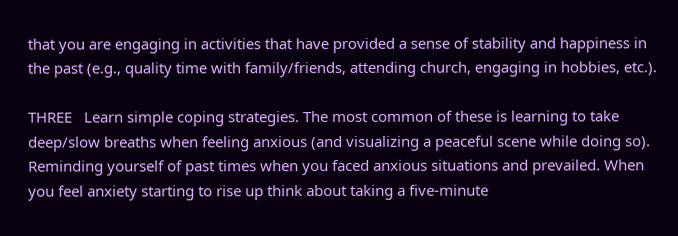that you are engaging in activities that have provided a sense of stability and happiness in the past (e.g., quality time with family/friends, attending church, engaging in hobbies, etc.).

THREE   Learn simple coping strategies. The most common of these is learning to take deep/slow breaths when feeling anxious (and visualizing a peaceful scene while doing so). Reminding yourself of past times when you faced anxious situations and prevailed. When you feel anxiety starting to rise up think about taking a five-minute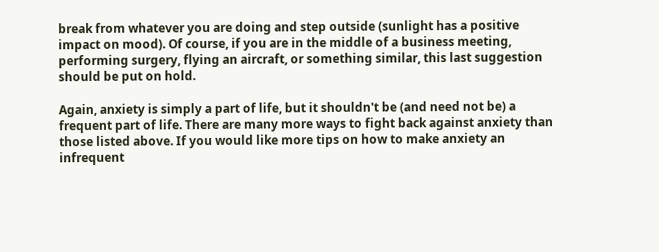break from whatever you are doing and step outside (sunlight has a positive impact on mood). Of course, if you are in the middle of a business meeting, performing surgery, flying an aircraft, or something similar, this last suggestion should be put on hold.

Again, anxiety is simply a part of life, but it shouldn't be (and need not be) a frequent part of life. There are many more ways to fight back against anxiety than those listed above. If you would like more tips on how to make anxiety an infrequent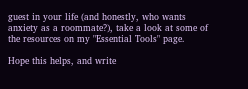guest in your life (and honestly, who wants anxiety as a roommate?), take a look at some of the resources on my "Essential Tools" page.

Hope this helps, and write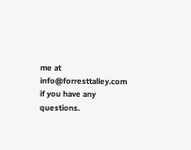me at info@forresttalley.com if you have any questions.